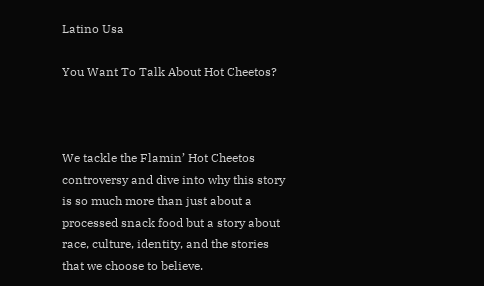Latino Usa

You Want To Talk About Hot Cheetos?



We tackle the Flamin’ Hot Cheetos controversy and dive into why this story is so much more than just about a processed snack food but a story about race, culture, identity, and the stories that we choose to believe.